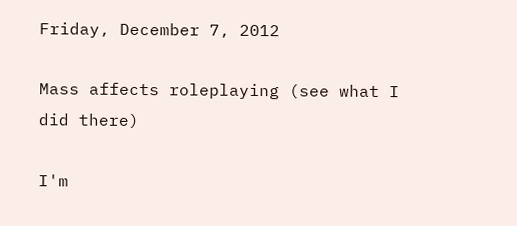Friday, December 7, 2012

Mass affects roleplaying (see what I did there)

I'm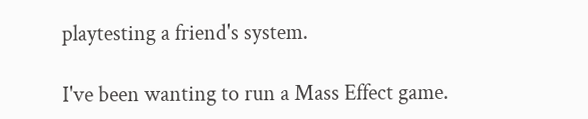playtesting a friend's system.

I've been wanting to run a Mass Effect game.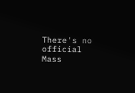There's no official Mass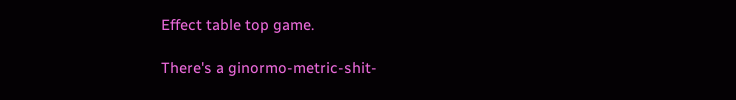Effect table top game.

There's a ginormo-metric-shit-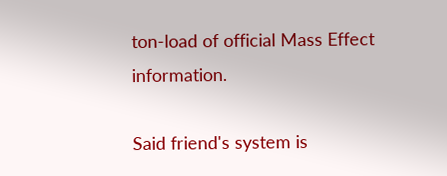ton-load of official Mass Effect information.

Said friend's system is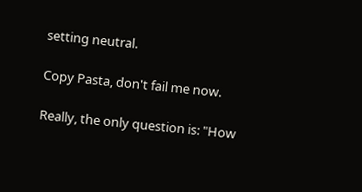setting neutral.

Copy Pasta, don't fail me now.

Really, the only question is: "How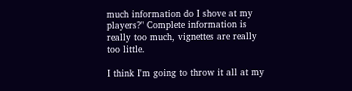much information do I shove at my players?" Complete information is really too much, vignettes are really too little.

I think I'm going to throw it all at my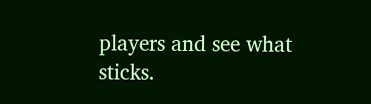players and see what sticks.